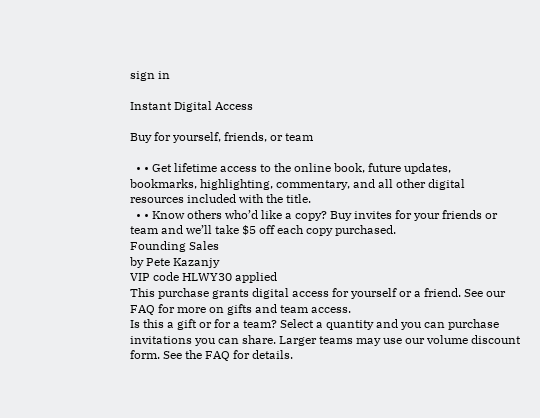sign in

Instant Digital Access

Buy for yourself, friends, or team

  • • Get lifetime access to the online book, future updates, bookmarks, highlighting, commentary, and all other digital resources included with the title.
  • • Know others who’d like a copy? Buy invites for your friends or team and we’ll take $5 off each copy purchased.
Founding Sales
by Pete Kazanjy
VIP code HLWY30 applied
This purchase grants digital access for yourself or a friend. See our FAQ for more on gifts and team access.
Is this a gift or for a team? Select a quantity and you can purchase invitations you can share. Larger teams may use our volume discount form. See the FAQ for details.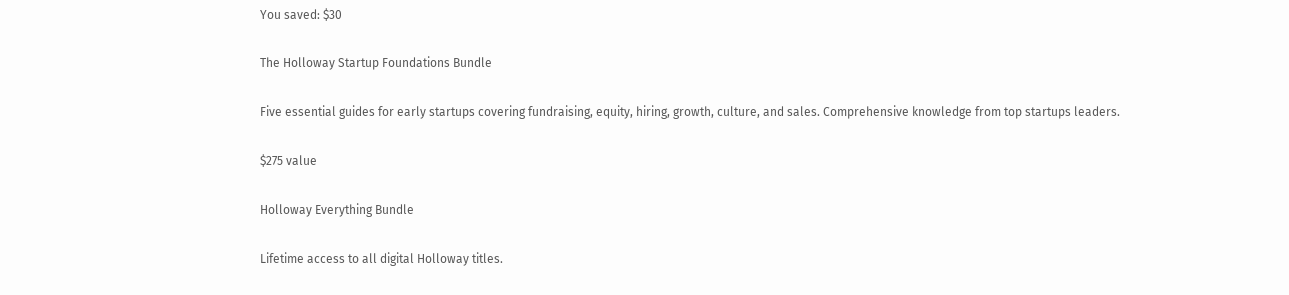You saved: $30

The Holloway Startup Foundations Bundle

Five essential guides for early startups covering fundraising, equity, hiring, growth, culture, and sales. Comprehensive knowledge from top startups leaders.

$275 value

Holloway Everything Bundle

Lifetime access to all digital Holloway titles.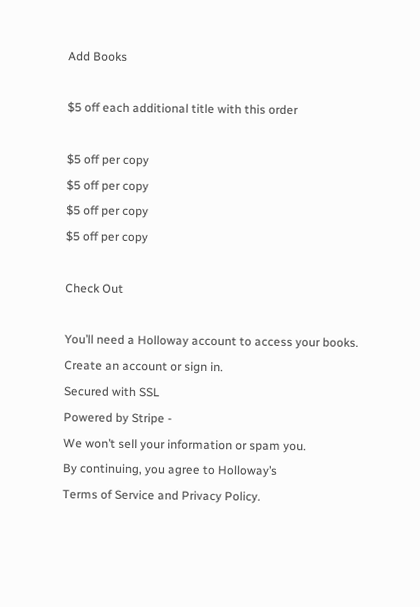Add Books

$5 off each additional title with this order

$5 off per copy
$5 off per copy
$5 off per copy
$5 off per copy

Check Out

You’ll need a Holloway account to access your books.
Create an account or sign in.
Secured with SSL
Powered by Stripe -
We won’t sell your information or spam you.
By continuing, you agree to Holloway’s
Terms of Service and Privacy Policy.